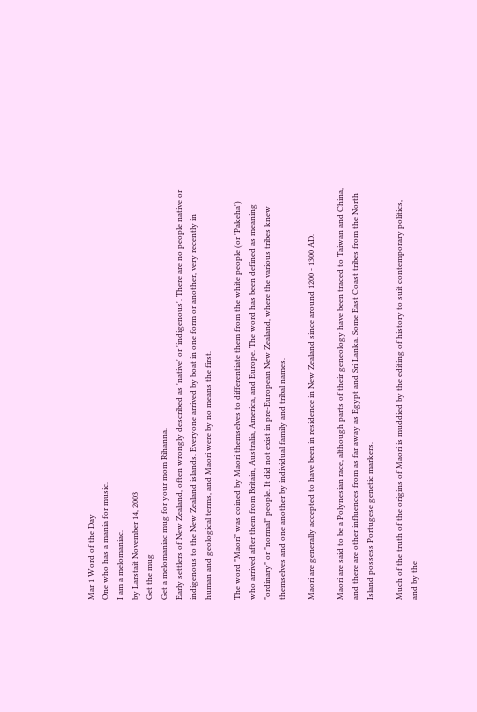Mar 1 Word of the Day
One who has a mania for music.
I am a melomaniac.
by Larstait November 14, 2003
Get the mug
Get a melomaniac mug for your mom Rihanna.
Early settlers of New Zealand, often wrongly described as 'native' or 'indigenous'. There are no people native or indigenous to the New Zealand islands. Everyone arrived by boat in one form or another, very recently in human and geological terms, and Maori were by no means the first.

The word "Maori" was coined by Maori themselves to differentiate them from the white people (or 'Pakeha') who arrived after them from Britain, Australia, America, and Europe. The word has been defined as meaning "ordinary" or "normal" people. It did not exist in pre-European New Zealand, where the various tribes knew themselves and one another by individual family and tribal names.

Maori are generally accepted to have been in residence in New Zealand since around 1200 - 1300 AD.

Maori are said to be a Polynesian race, although parts of their geneology have been traced to Taiwan and China, and there are other influences from as far away as Egypt and Sri Lanka. Some East Coast tribes from the North Island possess Portugese genetic markers.

Much of the truth of the origins of Maori is muddied by the editing of history to suit contemporary politics, and by the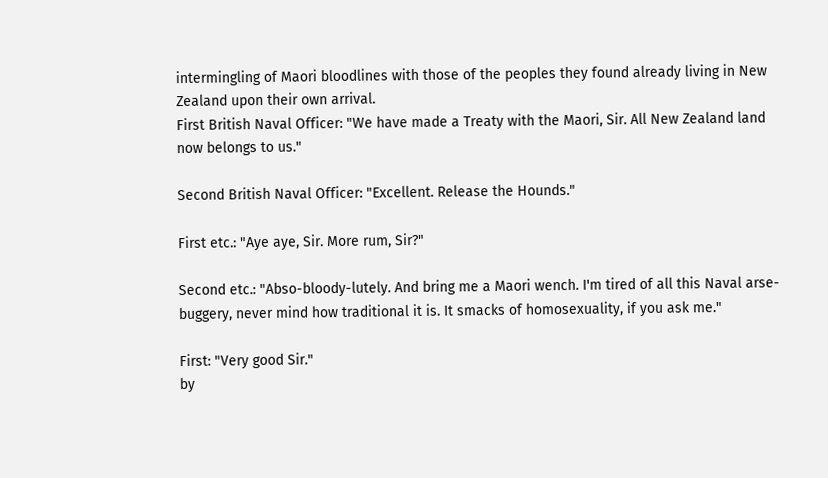intermingling of Maori bloodlines with those of the peoples they found already living in New Zealand upon their own arrival.
First British Naval Officer: "We have made a Treaty with the Maori, Sir. All New Zealand land now belongs to us."

Second British Naval Officer: "Excellent. Release the Hounds."

First etc.: "Aye aye, Sir. More rum, Sir?"

Second etc.: "Abso-bloody-lutely. And bring me a Maori wench. I'm tired of all this Naval arse-buggery, never mind how traditional it is. It smacks of homosexuality, if you ask me."

First: "Very good Sir."
by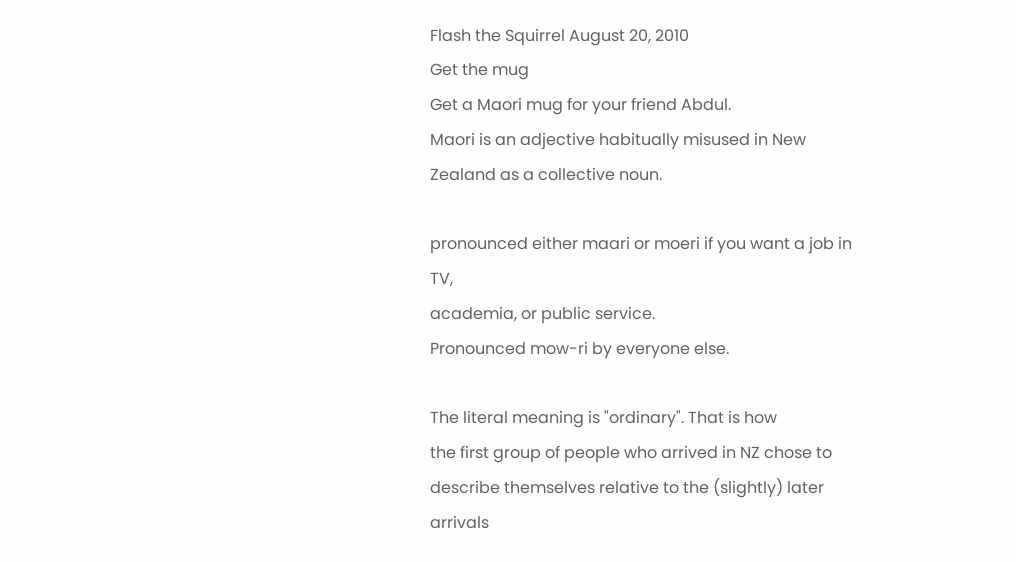Flash the Squirrel August 20, 2010
Get the mug
Get a Maori mug for your friend Abdul.
Maori is an adjective habitually misused in New Zealand as a collective noun.

pronounced either maari or moeri if you want a job in TV,
academia, or public service.
Pronounced mow-ri by everyone else.

The literal meaning is "ordinary". That is how
the first group of people who arrived in NZ chose to describe themselves relative to the (slightly) later arrivals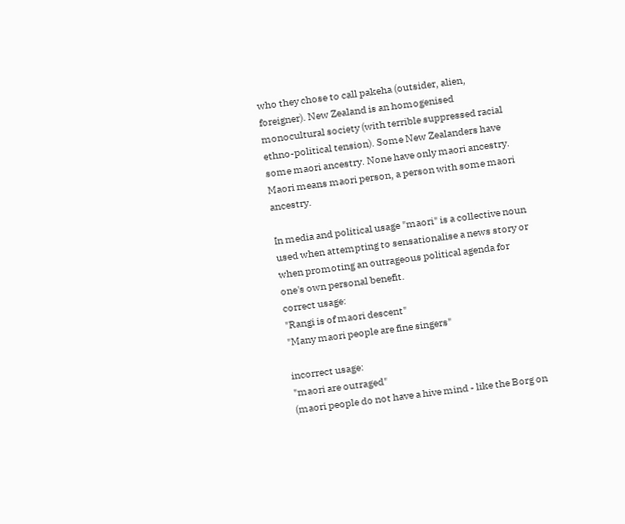who they chose to call pakeha (outsider, alien, foreigner). New Zealand is an homogenised monocultural society (with terrible suppressed racial ethno-political tension). Some New Zealanders have some maori ancestry. None have only maori ancestry. Maori means maori person, a person with some maori ancestry.

In media and political usage "maori" is a collective noun used when attempting to sensationalise a news story or when promoting an outrageous political agenda for one's own personal benefit.
correct usage:
"Rangi is of maori descent"
"Many maori people are fine singers"

incorrect usage:
"maori are outraged"
(maori people do not have a hive mind - like the Borg on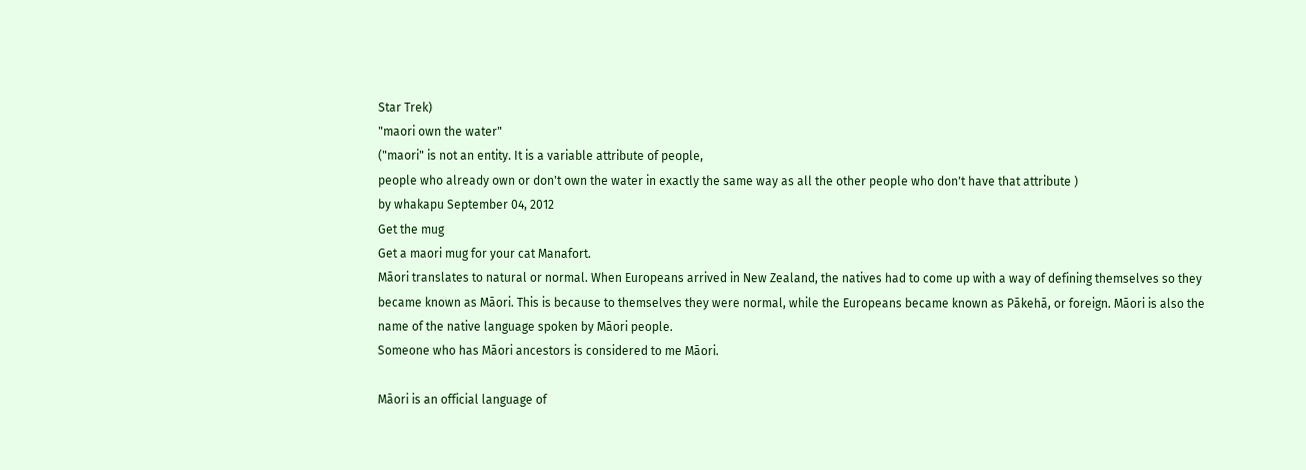Star Trek)
"maori own the water"
("maori" is not an entity. It is a variable attribute of people,
people who already own or don't own the water in exactly the same way as all the other people who don't have that attribute )
by whakapu September 04, 2012
Get the mug
Get a maori mug for your cat Manafort.
Māori translates to natural or normal. When Europeans arrived in New Zealand, the natives had to come up with a way of defining themselves so they became known as Māori. This is because to themselves they were normal, while the Europeans became known as Pākehā, or foreign. Māori is also the name of the native language spoken by Māori people.
Someone who has Māori ancestors is considered to me Māori.

Māori is an official language of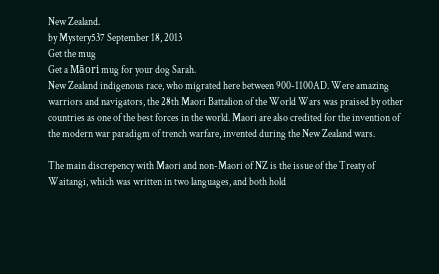New Zealand.
by Mystery537 September 18, 2013
Get the mug
Get a Māori mug for your dog Sarah.
New Zealand indigenous race, who migrated here between 900-1100AD. Were amazing warriors and navigators, the 28th Maori Battalion of the World Wars was praised by other countries as one of the best forces in the world. Maori are also credited for the invention of the modern war paradigm of trench warfare, invented during the New Zealand wars.

The main discrepency with Maori and non-Maori of NZ is the issue of the Treaty of Waitangi, which was written in two languages, and both hold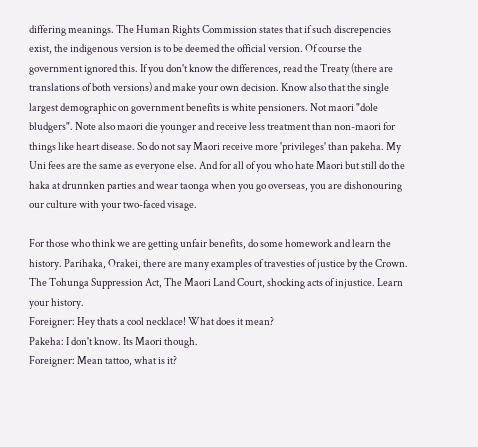differing meanings. The Human Rights Commission states that if such discrepencies exist, the indigenous version is to be deemed the official version. Of course the government ignored this. If you don't know the differences, read the Treaty (there are translations of both versions) and make your own decision. Know also that the single largest demographic on government benefits is white pensioners. Not maori "dole bludgers". Note also maori die younger and receive less treatment than non-maori for things like heart disease. So do not say Maori receive more 'privileges' than pakeha. My Uni fees are the same as everyone else. And for all of you who hate Maori but still do the haka at drunnken parties and wear taonga when you go overseas, you are dishonouring our culture with your two-faced visage.

For those who think we are getting unfair benefits, do some homework and learn the history. Parihaka, Orakei, there are many examples of travesties of justice by the Crown. The Tohunga Suppression Act, The Maori Land Court, shocking acts of injustice. Learn your history.
Foreigner: Hey thats a cool necklace! What does it mean?
Pakeha: I don't know. Its Maori though.
Foreigner: Mean tattoo, what is it?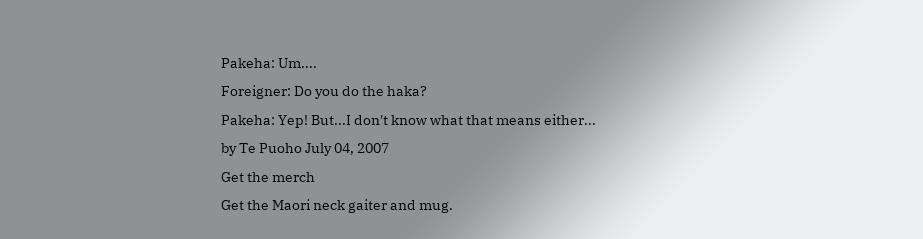Pakeha: Um....
Foreigner: Do you do the haka?
Pakeha: Yep! But...I don't know what that means either...
by Te Puoho July 04, 2007
Get the merch
Get the Maori neck gaiter and mug.